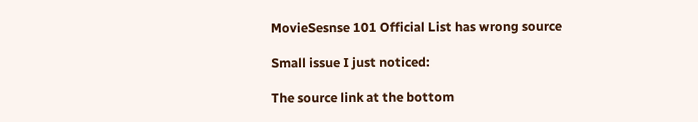MovieSesnse 101 Official List has wrong source

Small issue I just noticed:

The source link at the bottom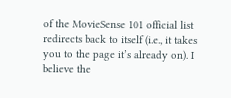of the MovieSense 101 official list redirects back to itself (i.e., it takes you to the page it’s already on). I believe the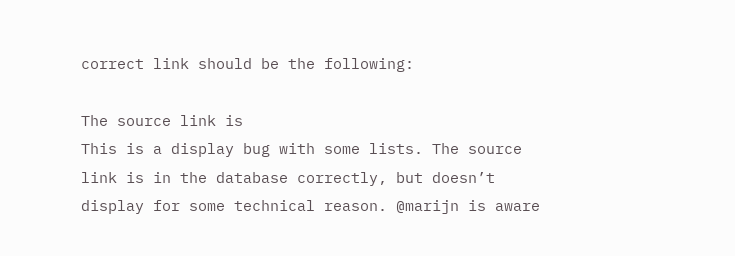correct link should be the following:

The source link is
This is a display bug with some lists. The source link is in the database correctly, but doesn’t display for some technical reason. @marijn is aware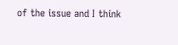of the issue and I think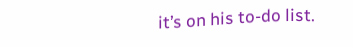it’s on his to-do list.